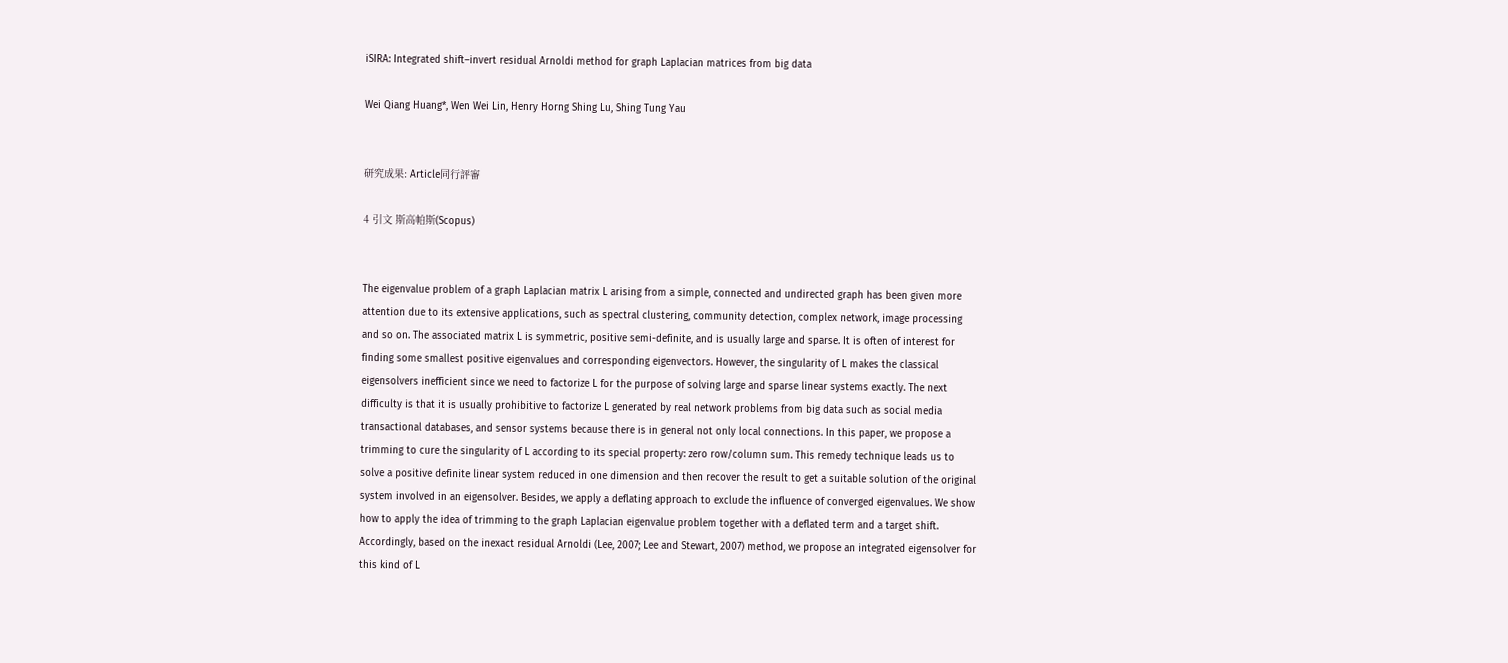iSIRA: Integrated shift–invert residual Arnoldi method for graph Laplacian matrices from big data

Wei Qiang Huang*, Wen Wei Lin, Henry Horng Shing Lu, Shing Tung Yau


研究成果: Article同行評審

4 引文 斯高帕斯(Scopus)


The eigenvalue problem of a graph Laplacian matrix L arising from a simple, connected and undirected graph has been given more attention due to its extensive applications, such as spectral clustering, community detection, complex network, image processing and so on. The associated matrix L is symmetric, positive semi-definite, and is usually large and sparse. It is often of interest for finding some smallest positive eigenvalues and corresponding eigenvectors. However, the singularity of L makes the classical eigensolvers inefficient since we need to factorize L for the purpose of solving large and sparse linear systems exactly. The next difficulty is that it is usually prohibitive to factorize L generated by real network problems from big data such as social media transactional databases, and sensor systems because there is in general not only local connections. In this paper, we propose a trimming to cure the singularity of L according to its special property: zero row/column sum. This remedy technique leads us to solve a positive definite linear system reduced in one dimension and then recover the result to get a suitable solution of the original system involved in an eigensolver. Besides, we apply a deflating approach to exclude the influence of converged eigenvalues. We show how to apply the idea of trimming to the graph Laplacian eigenvalue problem together with a deflated term and a target shift. Accordingly, based on the inexact residual Arnoldi (Lee, 2007; Lee and Stewart, 2007) method, we propose an integrated eigensolver for this kind of L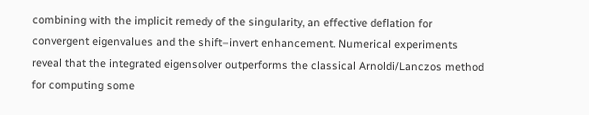combining with the implicit remedy of the singularity, an effective deflation for convergent eigenvalues and the shift–invert enhancement. Numerical experiments reveal that the integrated eigensolver outperforms the classical Arnoldi/Lanczos method for computing some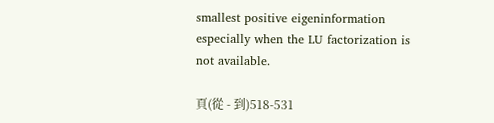smallest positive eigeninformation especially when the LU factorization is not available.

頁(從 - 到)518-531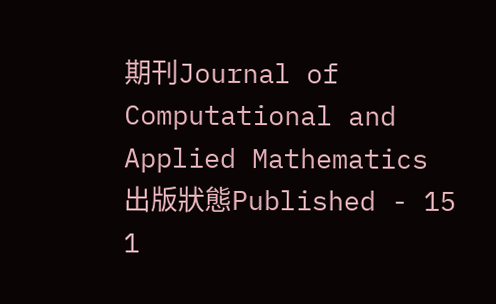期刊Journal of Computational and Applied Mathematics
出版狀態Published - 15 1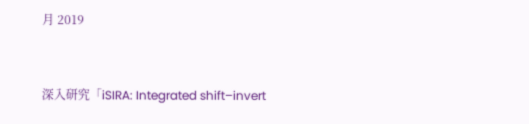月 2019


深入研究「iSIRA: Integrated shift–invert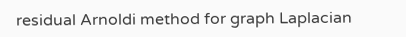residual Arnoldi method for graph Laplacian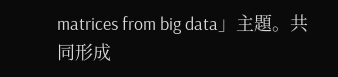matrices from big data」主題。共同形成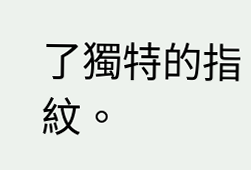了獨特的指紋。